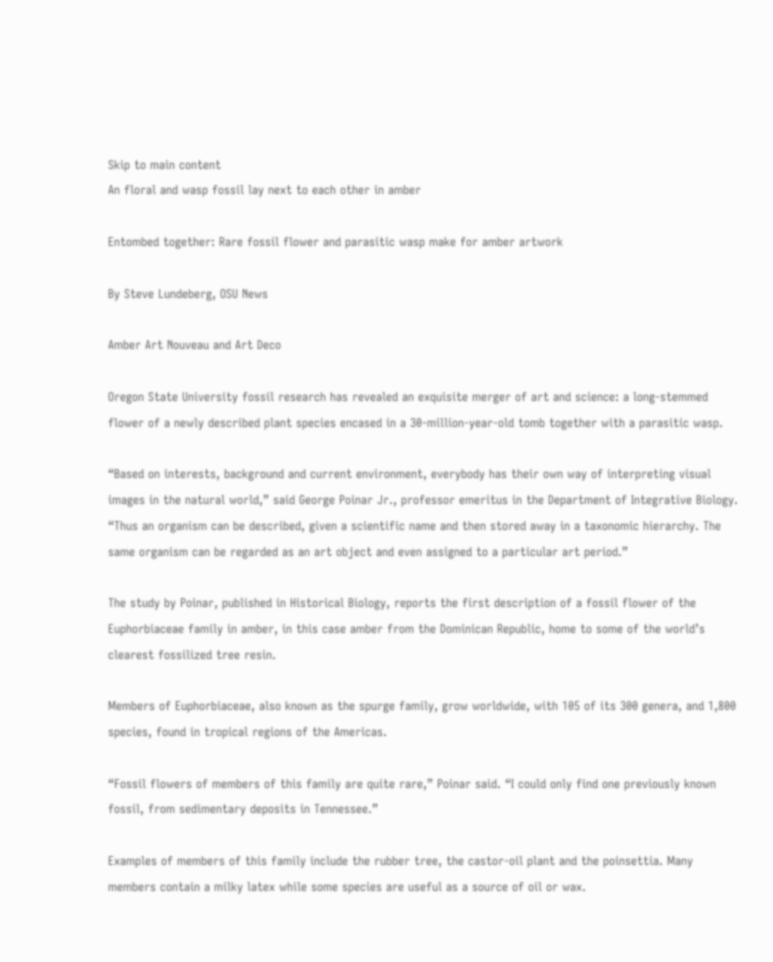Skip to main content
An floral and wasp fossil lay next to each other in amber

Entombed together: Rare fossil flower and parasitic wasp make for amber artwork

By Steve Lundeberg, OSU News

Amber Art Nouveau and Art Deco

Oregon State University fossil research has revealed an exquisite merger of art and science: a long-stemmed flower of a newly described plant species encased in a 30-million-year-old tomb together with a parasitic wasp.

“Based on interests, background and current environment, everybody has their own way of interpreting visual images in the natural world,” said George Poinar Jr., professor emeritus in the Department of Integrative Biology. “Thus an organism can be described, given a scientific name and then stored away in a taxonomic hierarchy. The same organism can be regarded as an art object and even assigned to a particular art period.”

The study by Poinar, published in Historical Biology, reports the first description of a fossil flower of the Euphorbiaceae family in amber, in this case amber from the Dominican Republic, home to some of the world’s clearest fossilized tree resin.

Members of Euphorbiaceae, also known as the spurge family, grow worldwide, with 105 of its 300 genera, and 1,800 species, found in tropical regions of the Americas.

“Fossil flowers of members of this family are quite rare,” Poinar said. “I could only find one previously known fossil, from sedimentary deposits in Tennessee.”

Examples of members of this family include the rubber tree, the castor-oil plant and the poinsettia. Many members contain a milky latex while some species are useful as a source of oil or wax.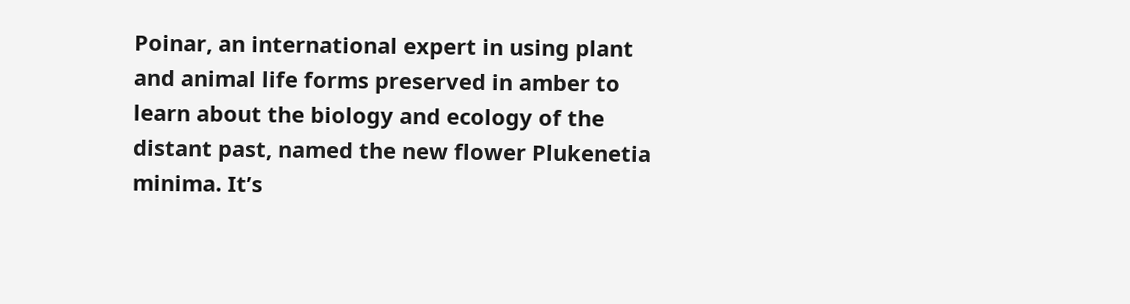Poinar, an international expert in using plant and animal life forms preserved in amber to learn about the biology and ecology of the distant past, named the new flower Plukenetia minima. It’s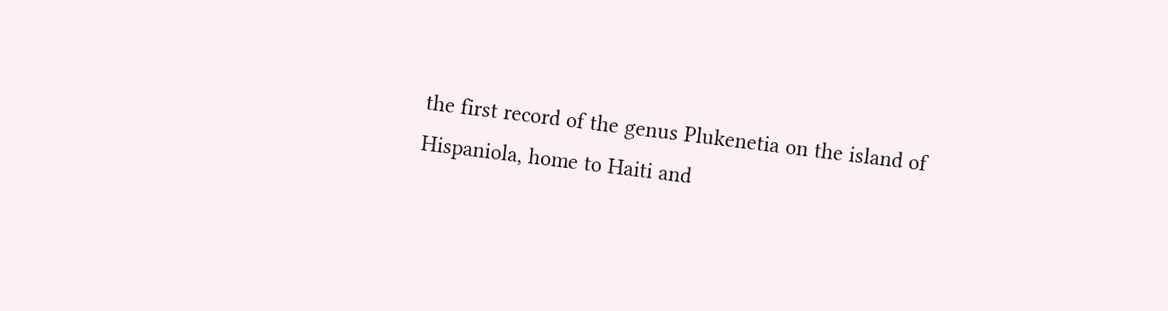the first record of the genus Plukenetia on the island of Hispaniola, home to Haiti and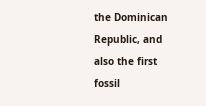the Dominican Republic, and also the first fossil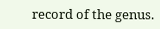record of the genus.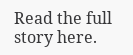Read the full story here.